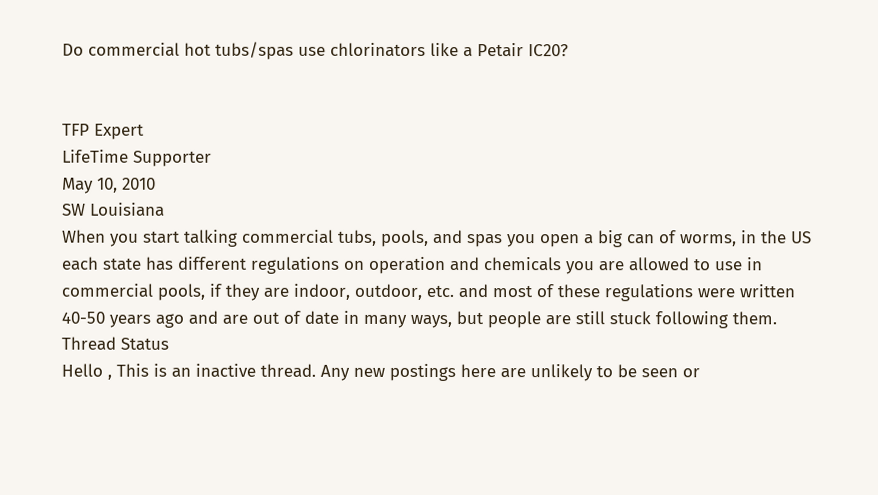Do commercial hot tubs/spas use chlorinators like a Petair IC20?


TFP Expert
LifeTime Supporter
May 10, 2010
SW Louisiana
When you start talking commercial tubs, pools, and spas you open a big can of worms, in the US each state has different regulations on operation and chemicals you are allowed to use in commercial pools, if they are indoor, outdoor, etc. and most of these regulations were written 40-50 years ago and are out of date in many ways, but people are still stuck following them.
Thread Status
Hello , This is an inactive thread. Any new postings here are unlikely to be seen or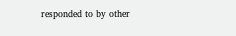responded to by other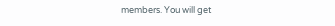members. You will get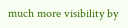much more visibility by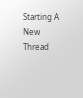Starting A New Thread